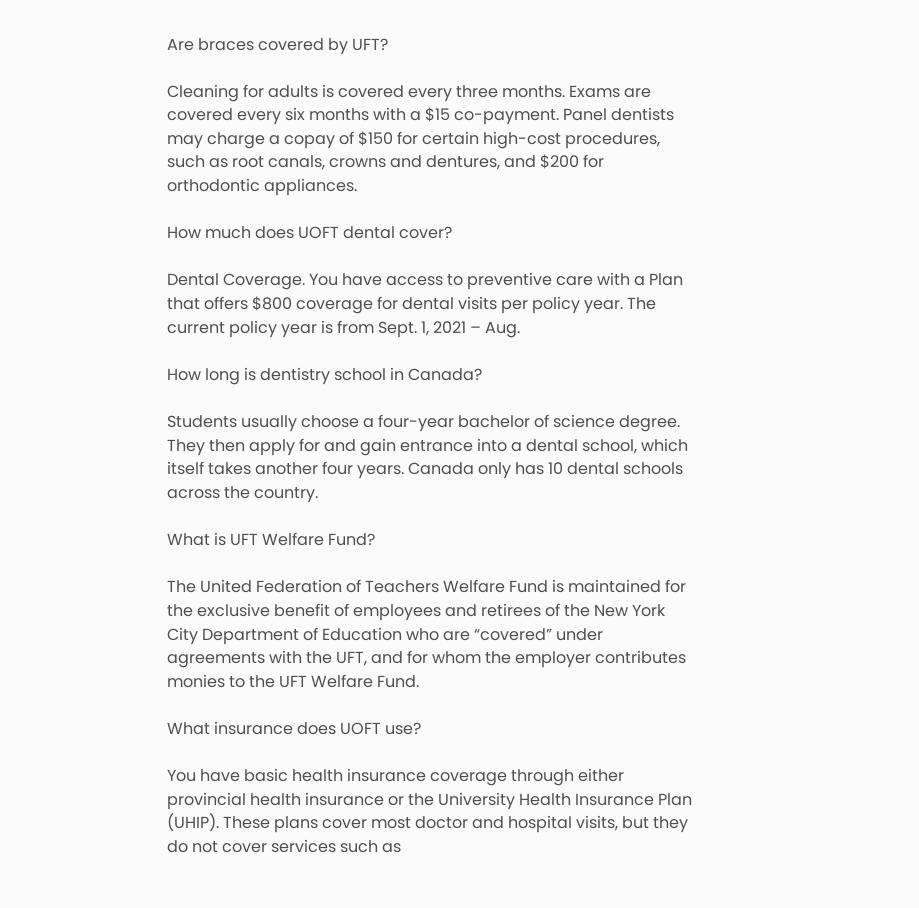Are braces covered by UFT?

Cleaning for adults is covered every three months. Exams are covered every six months with a $15 co-payment. Panel dentists may charge a copay of $150 for certain high-cost procedures, such as root canals, crowns and dentures, and $200 for orthodontic appliances.

How much does UOFT dental cover?

Dental Coverage. You have access to preventive care with a Plan that offers $800 coverage for dental visits per policy year. The current policy year is from Sept. 1, 2021 – Aug.

How long is dentistry school in Canada?

Students usually choose a four-year bachelor of science degree. They then apply for and gain entrance into a dental school, which itself takes another four years. Canada only has 10 dental schools across the country.

What is UFT Welfare Fund?

The United Federation of Teachers Welfare Fund is maintained for the exclusive benefit of employees and retirees of the New York City Department of Education who are “covered” under agreements with the UFT, and for whom the employer contributes monies to the UFT Welfare Fund.

What insurance does UOFT use?

You have basic health insurance coverage through either provincial health insurance or the University Health Insurance Plan (UHIP). These plans cover most doctor and hospital visits, but they do not cover services such as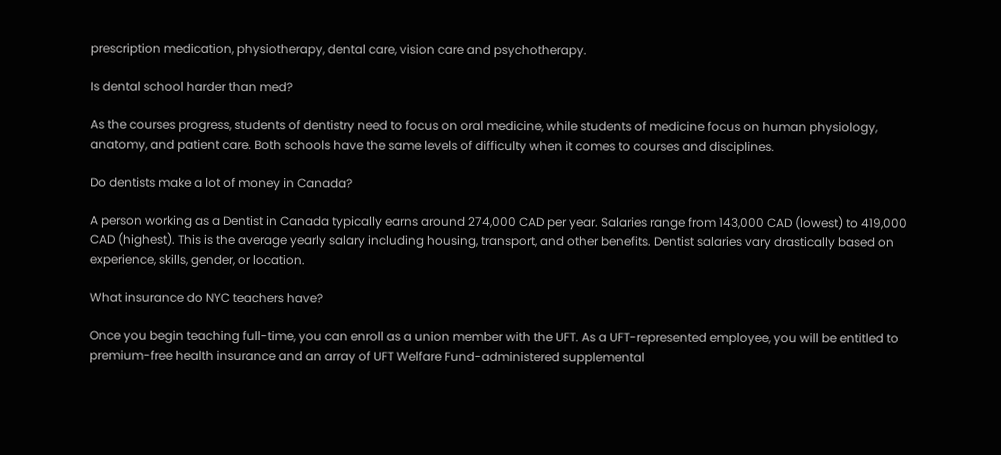prescription medication, physiotherapy, dental care, vision care and psychotherapy.

Is dental school harder than med?

As the courses progress, students of dentistry need to focus on oral medicine, while students of medicine focus on human physiology, anatomy, and patient care. Both schools have the same levels of difficulty when it comes to courses and disciplines.

Do dentists make a lot of money in Canada?

A person working as a Dentist in Canada typically earns around 274,000 CAD per year. Salaries range from 143,000 CAD (lowest) to 419,000 CAD (highest). This is the average yearly salary including housing, transport, and other benefits. Dentist salaries vary drastically based on experience, skills, gender, or location.

What insurance do NYC teachers have?

Once you begin teaching full-time, you can enroll as a union member with the UFT. As a UFT-represented employee, you will be entitled to premium-free health insurance and an array of UFT Welfare Fund-administered supplemental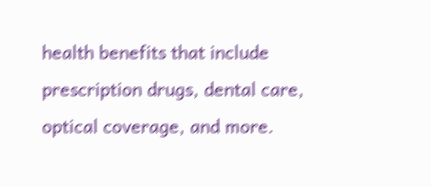health benefits that include prescription drugs, dental care, optical coverage, and more.